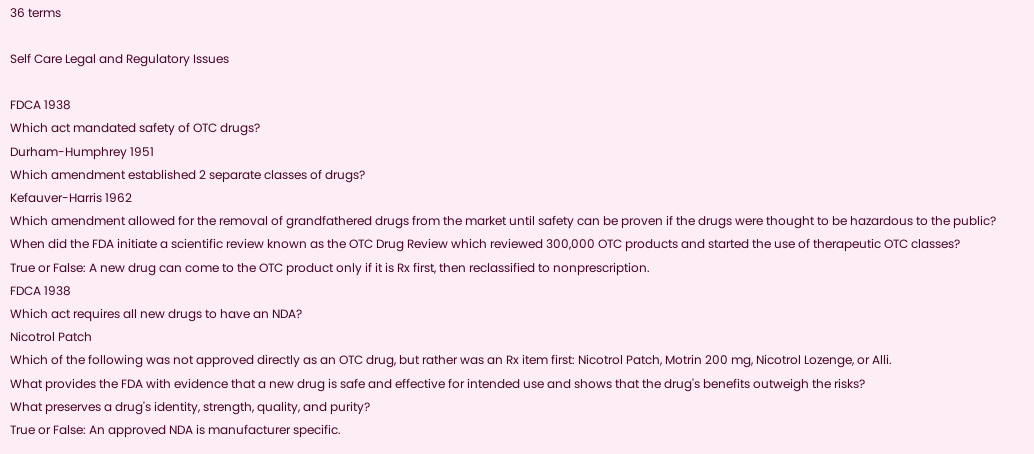36 terms

Self Care Legal and Regulatory Issues

FDCA 1938
Which act mandated safety of OTC drugs?
Durham-Humphrey 1951
Which amendment established 2 separate classes of drugs?
Kefauver-Harris 1962
Which amendment allowed for the removal of grandfathered drugs from the market until safety can be proven if the drugs were thought to be hazardous to the public?
When did the FDA initiate a scientific review known as the OTC Drug Review which reviewed 300,000 OTC products and started the use of therapeutic OTC classes?
True or False: A new drug can come to the OTC product only if it is Rx first, then reclassified to nonprescription.
FDCA 1938
Which act requires all new drugs to have an NDA?
Nicotrol Patch
Which of the following was not approved directly as an OTC drug, but rather was an Rx item first: Nicotrol Patch, Motrin 200 mg, Nicotrol Lozenge, or Alli.
What provides the FDA with evidence that a new drug is safe and effective for intended use and shows that the drug's benefits outweigh the risks?
What preserves a drug's identity, strength, quality, and purity?
True or False: An approved NDA is manufacturer specific.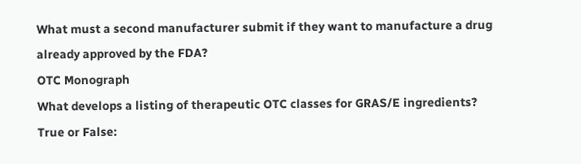What must a second manufacturer submit if they want to manufacture a drug already approved by the FDA?
OTC Monograph
What develops a listing of therapeutic OTC classes for GRAS/E ingredients?
True or False: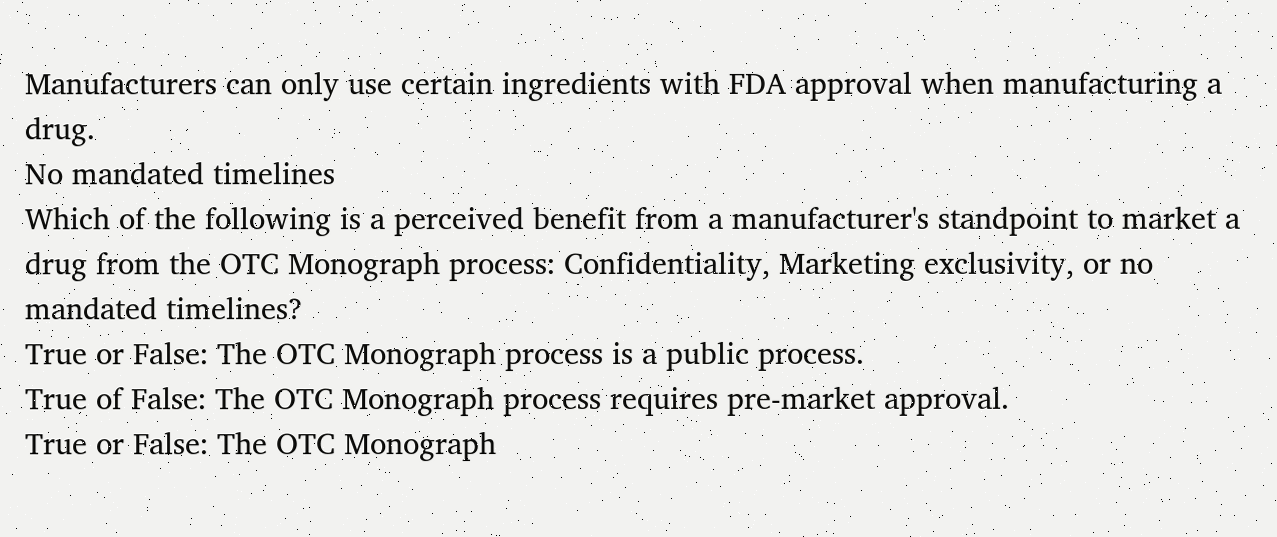Manufacturers can only use certain ingredients with FDA approval when manufacturing a drug.
No mandated timelines
Which of the following is a perceived benefit from a manufacturer's standpoint to market a drug from the OTC Monograph process: Confidentiality, Marketing exclusivity, or no mandated timelines?
True or False: The OTC Monograph process is a public process.
True of False: The OTC Monograph process requires pre-market approval.
True or False: The OTC Monograph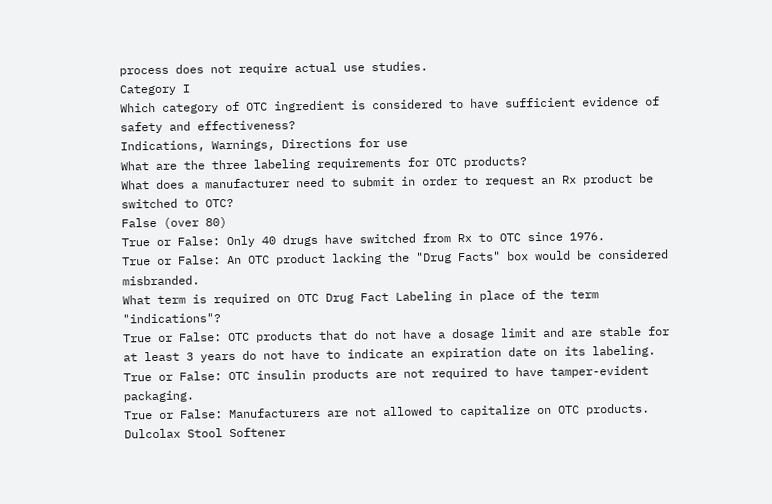process does not require actual use studies.
Category I
Which category of OTC ingredient is considered to have sufficient evidence of safety and effectiveness?
Indications, Warnings, Directions for use
What are the three labeling requirements for OTC products?
What does a manufacturer need to submit in order to request an Rx product be switched to OTC?
False (over 80)
True or False: Only 40 drugs have switched from Rx to OTC since 1976.
True or False: An OTC product lacking the "Drug Facts" box would be considered misbranded.
What term is required on OTC Drug Fact Labeling in place of the term "indications"?
True or False: OTC products that do not have a dosage limit and are stable for at least 3 years do not have to indicate an expiration date on its labeling.
True or False: OTC insulin products are not required to have tamper-evident packaging.
True or False: Manufacturers are not allowed to capitalize on OTC products.
Dulcolax Stool Softener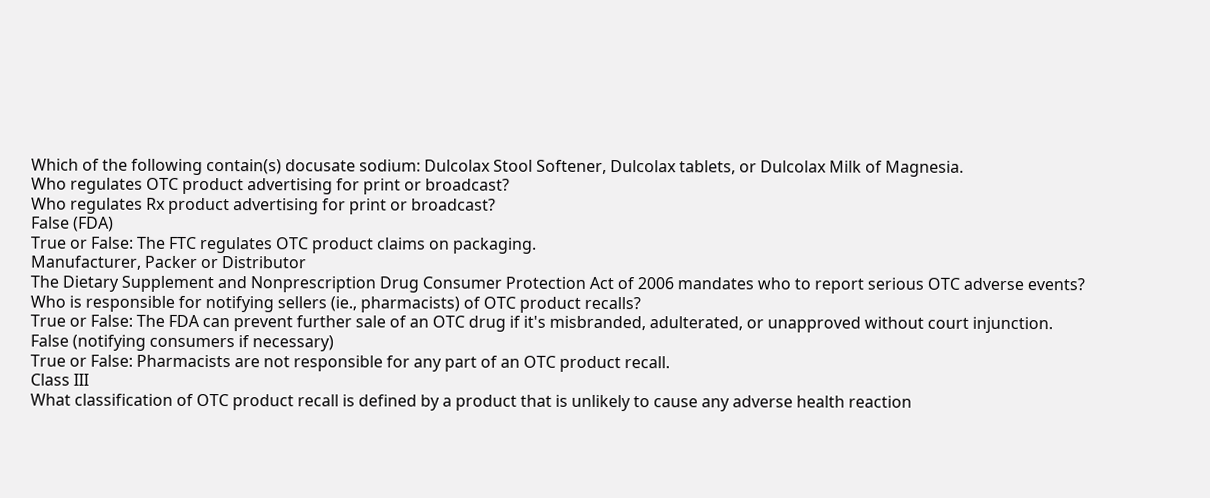Which of the following contain(s) docusate sodium: Dulcolax Stool Softener, Dulcolax tablets, or Dulcolax Milk of Magnesia.
Who regulates OTC product advertising for print or broadcast?
Who regulates Rx product advertising for print or broadcast?
False (FDA)
True or False: The FTC regulates OTC product claims on packaging.
Manufacturer, Packer or Distributor
The Dietary Supplement and Nonprescription Drug Consumer Protection Act of 2006 mandates who to report serious OTC adverse events?
Who is responsible for notifying sellers (ie., pharmacists) of OTC product recalls?
True or False: The FDA can prevent further sale of an OTC drug if it's misbranded, adulterated, or unapproved without court injunction.
False (notifying consumers if necessary)
True or False: Pharmacists are not responsible for any part of an OTC product recall.
Class III
What classification of OTC product recall is defined by a product that is unlikely to cause any adverse health reaction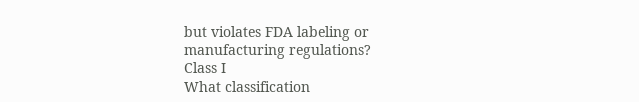but violates FDA labeling or manufacturing regulations?
Class I
What classification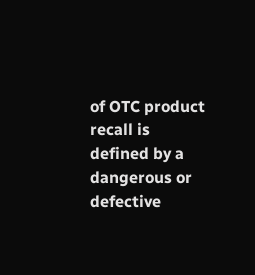of OTC product recall is defined by a dangerous or defective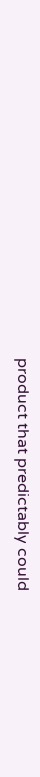product that predictably could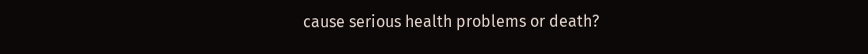cause serious health problems or death?